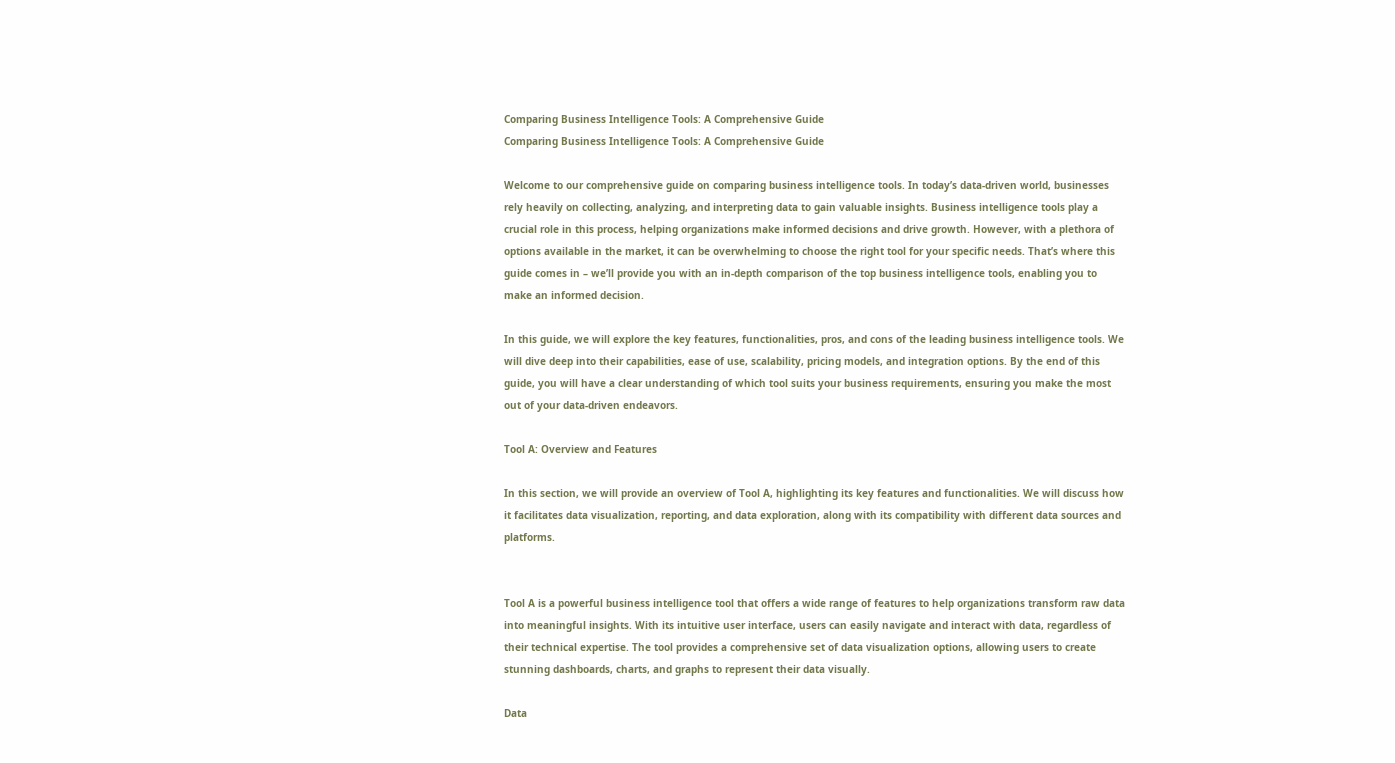Comparing Business Intelligence Tools: A Comprehensive Guide
Comparing Business Intelligence Tools: A Comprehensive Guide

Welcome to our comprehensive guide on comparing business intelligence tools. In today’s data-driven world, businesses rely heavily on collecting, analyzing, and interpreting data to gain valuable insights. Business intelligence tools play a crucial role in this process, helping organizations make informed decisions and drive growth. However, with a plethora of options available in the market, it can be overwhelming to choose the right tool for your specific needs. That’s where this guide comes in – we’ll provide you with an in-depth comparison of the top business intelligence tools, enabling you to make an informed decision.

In this guide, we will explore the key features, functionalities, pros, and cons of the leading business intelligence tools. We will dive deep into their capabilities, ease of use, scalability, pricing models, and integration options. By the end of this guide, you will have a clear understanding of which tool suits your business requirements, ensuring you make the most out of your data-driven endeavors.

Tool A: Overview and Features

In this section, we will provide an overview of Tool A, highlighting its key features and functionalities. We will discuss how it facilitates data visualization, reporting, and data exploration, along with its compatibility with different data sources and platforms.


Tool A is a powerful business intelligence tool that offers a wide range of features to help organizations transform raw data into meaningful insights. With its intuitive user interface, users can easily navigate and interact with data, regardless of their technical expertise. The tool provides a comprehensive set of data visualization options, allowing users to create stunning dashboards, charts, and graphs to represent their data visually.

Data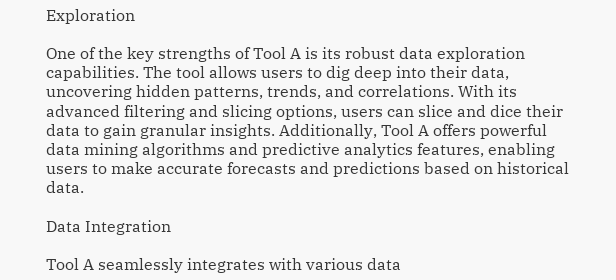Exploration

One of the key strengths of Tool A is its robust data exploration capabilities. The tool allows users to dig deep into their data, uncovering hidden patterns, trends, and correlations. With its advanced filtering and slicing options, users can slice and dice their data to gain granular insights. Additionally, Tool A offers powerful data mining algorithms and predictive analytics features, enabling users to make accurate forecasts and predictions based on historical data.

Data Integration

Tool A seamlessly integrates with various data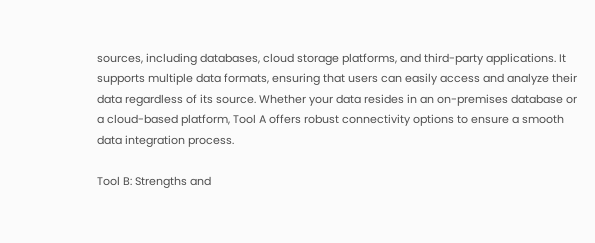sources, including databases, cloud storage platforms, and third-party applications. It supports multiple data formats, ensuring that users can easily access and analyze their data regardless of its source. Whether your data resides in an on-premises database or a cloud-based platform, Tool A offers robust connectivity options to ensure a smooth data integration process.

Tool B: Strengths and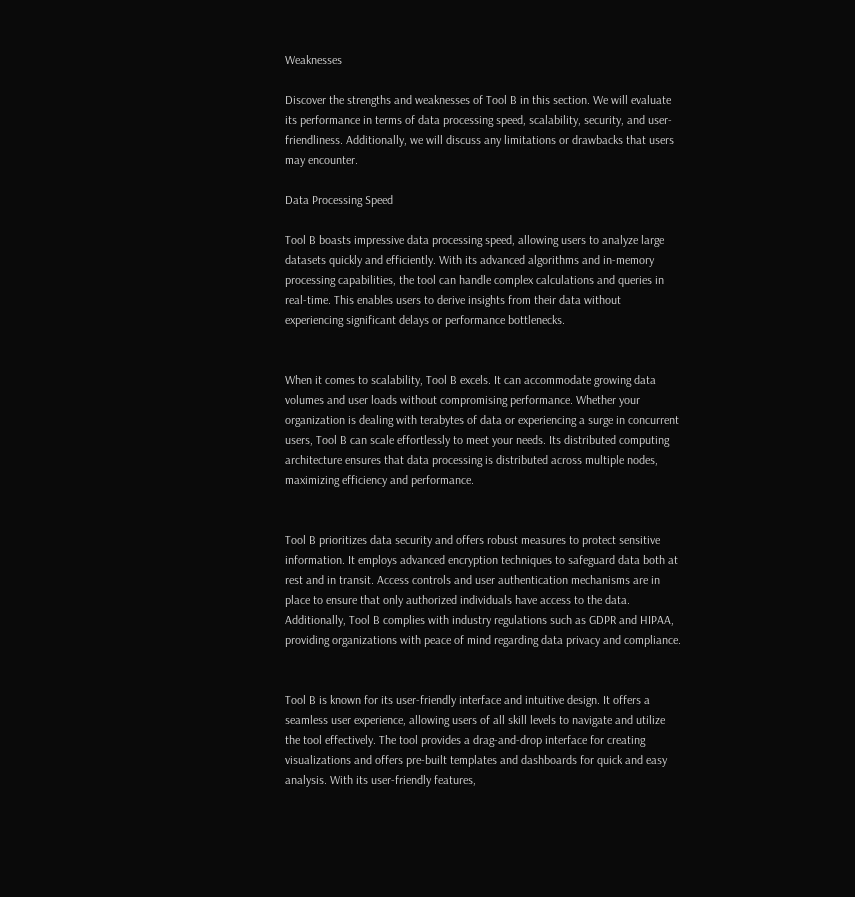Weaknesses

Discover the strengths and weaknesses of Tool B in this section. We will evaluate its performance in terms of data processing speed, scalability, security, and user-friendliness. Additionally, we will discuss any limitations or drawbacks that users may encounter.

Data Processing Speed

Tool B boasts impressive data processing speed, allowing users to analyze large datasets quickly and efficiently. With its advanced algorithms and in-memory processing capabilities, the tool can handle complex calculations and queries in real-time. This enables users to derive insights from their data without experiencing significant delays or performance bottlenecks.


When it comes to scalability, Tool B excels. It can accommodate growing data volumes and user loads without compromising performance. Whether your organization is dealing with terabytes of data or experiencing a surge in concurrent users, Tool B can scale effortlessly to meet your needs. Its distributed computing architecture ensures that data processing is distributed across multiple nodes, maximizing efficiency and performance.


Tool B prioritizes data security and offers robust measures to protect sensitive information. It employs advanced encryption techniques to safeguard data both at rest and in transit. Access controls and user authentication mechanisms are in place to ensure that only authorized individuals have access to the data. Additionally, Tool B complies with industry regulations such as GDPR and HIPAA, providing organizations with peace of mind regarding data privacy and compliance.


Tool B is known for its user-friendly interface and intuitive design. It offers a seamless user experience, allowing users of all skill levels to navigate and utilize the tool effectively. The tool provides a drag-and-drop interface for creating visualizations and offers pre-built templates and dashboards for quick and easy analysis. With its user-friendly features,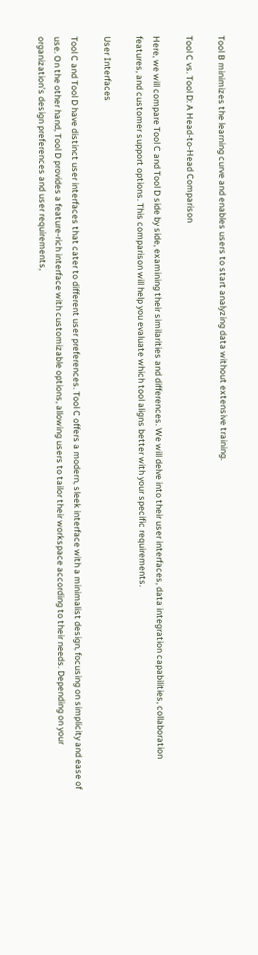Tool B minimizes the learning curve and enables users to start analyzing data without extensive training.

Tool C vs. Tool D: A Head-to-Head Comparison

Here, we will compare Tool C and Tool D side by side, examining their similarities and differences. We will delve into their user interfaces, data integration capabilities, collaboration features, and customer support options. This comparison will help you evaluate which tool aligns better with your specific requirements.

User Interfaces

Tool C and Tool D have distinct user interfaces that cater to different user preferences. Tool C offers a modern, sleek interface with a minimalist design, focusing on simplicity and ease of use. On the other hand, Tool D provides a feature-rich interface with customizable options, allowing users to tailor their workspace according to their needs. Depending on your organization’s design preferences and user requirements,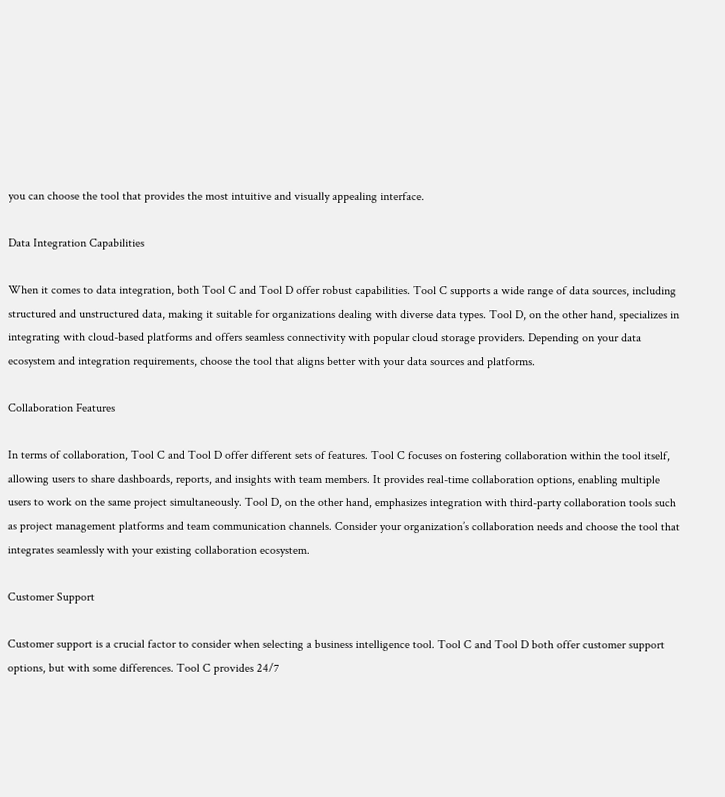you can choose the tool that provides the most intuitive and visually appealing interface.

Data Integration Capabilities

When it comes to data integration, both Tool C and Tool D offer robust capabilities. Tool C supports a wide range of data sources, including structured and unstructured data, making it suitable for organizations dealing with diverse data types. Tool D, on the other hand, specializes in integrating with cloud-based platforms and offers seamless connectivity with popular cloud storage providers. Depending on your data ecosystem and integration requirements, choose the tool that aligns better with your data sources and platforms.

Collaboration Features

In terms of collaboration, Tool C and Tool D offer different sets of features. Tool C focuses on fostering collaboration within the tool itself, allowing users to share dashboards, reports, and insights with team members. It provides real-time collaboration options, enabling multiple users to work on the same project simultaneously. Tool D, on the other hand, emphasizes integration with third-party collaboration tools such as project management platforms and team communication channels. Consider your organization’s collaboration needs and choose the tool that integrates seamlessly with your existing collaboration ecosystem.

Customer Support

Customer support is a crucial factor to consider when selecting a business intelligence tool. Tool C and Tool D both offer customer support options, but with some differences. Tool C provides 24/7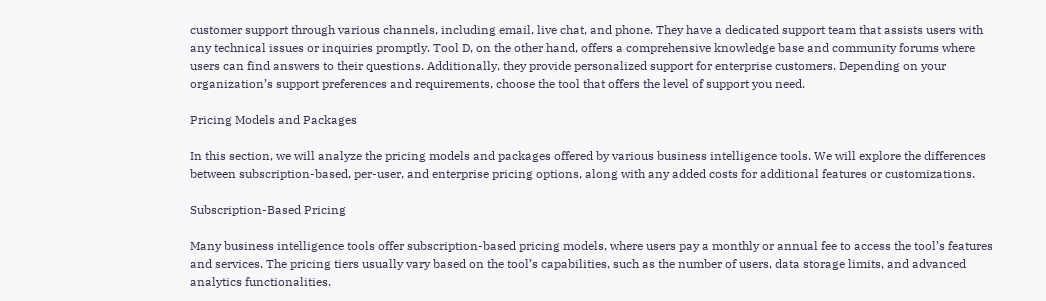customer support through various channels, including email, live chat, and phone. They have a dedicated support team that assists users with any technical issues or inquiries promptly. Tool D, on the other hand, offers a comprehensive knowledge base and community forums where users can find answers to their questions. Additionally, they provide personalized support for enterprise customers. Depending on your organization’s support preferences and requirements, choose the tool that offers the level of support you need.

Pricing Models and Packages

In this section, we will analyze the pricing models and packages offered by various business intelligence tools. We will explore the differences between subscription-based, per-user, and enterprise pricing options, along with any added costs for additional features or customizations.

Subscription-Based Pricing

Many business intelligence tools offer subscription-based pricing models, where users pay a monthly or annual fee to access the tool’s features and services. The pricing tiers usually vary based on the tool’s capabilities, such as the number of users, data storage limits, and advanced analytics functionalities.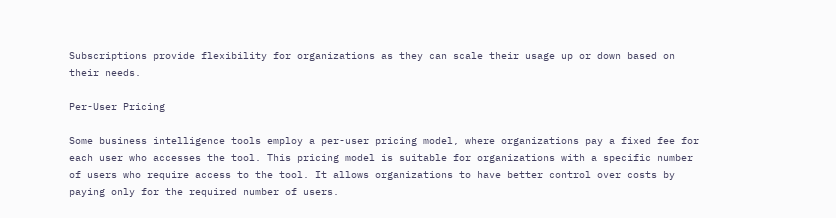Subscriptions provide flexibility for organizations as they can scale their usage up or down based on their needs.

Per-User Pricing

Some business intelligence tools employ a per-user pricing model, where organizations pay a fixed fee for each user who accesses the tool. This pricing model is suitable for organizations with a specific number of users who require access to the tool. It allows organizations to have better control over costs by paying only for the required number of users.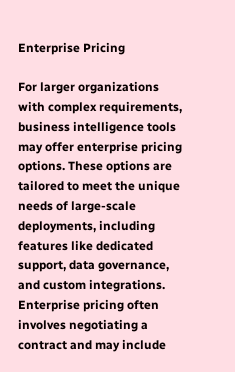Enterprise Pricing

For larger organizations with complex requirements, business intelligence tools may offer enterprise pricing options. These options are tailored to meet the unique needs of large-scale deployments, including features like dedicated support, data governance, and custom integrations. Enterprise pricing often involves negotiating a contract and may include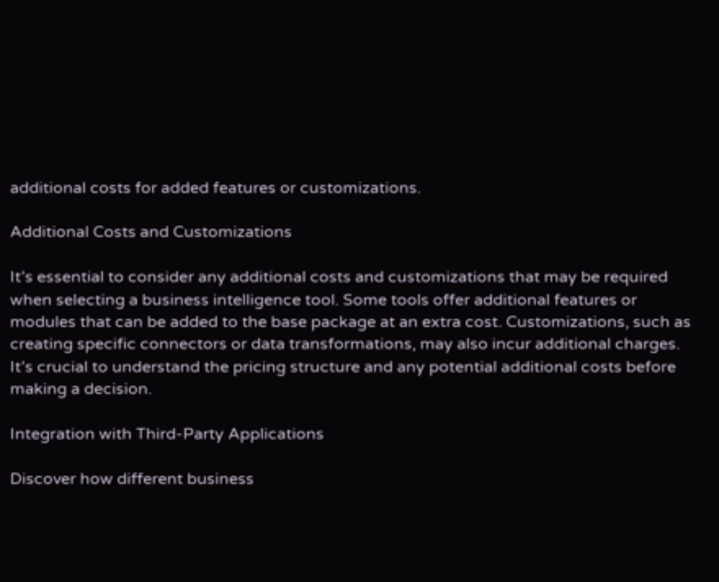additional costs for added features or customizations.

Additional Costs and Customizations

It’s essential to consider any additional costs and customizations that may be required when selecting a business intelligence tool. Some tools offer additional features or modules that can be added to the base package at an extra cost. Customizations, such as creating specific connectors or data transformations, may also incur additional charges. It’s crucial to understand the pricing structure and any potential additional costs before making a decision.

Integration with Third-Party Applications

Discover how different business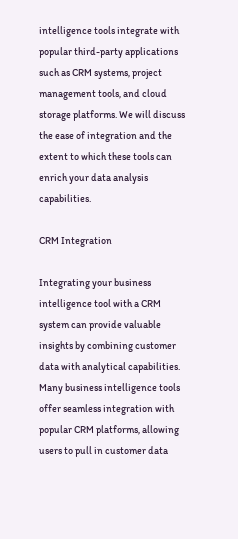intelligence tools integrate with popular third-party applications such as CRM systems, project management tools, and cloud storage platforms. We will discuss the ease of integration and the extent to which these tools can enrich your data analysis capabilities.

CRM Integration

Integrating your business intelligence tool with a CRM system can provide valuable insights by combining customer data with analytical capabilities. Many business intelligence tools offer seamless integration with popular CRM platforms, allowing users to pull in customer data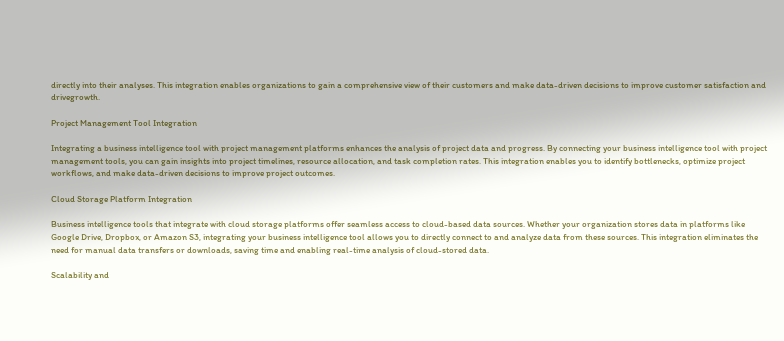directly into their analyses. This integration enables organizations to gain a comprehensive view of their customers and make data-driven decisions to improve customer satisfaction and drivegrowth.

Project Management Tool Integration

Integrating a business intelligence tool with project management platforms enhances the analysis of project data and progress. By connecting your business intelligence tool with project management tools, you can gain insights into project timelines, resource allocation, and task completion rates. This integration enables you to identify bottlenecks, optimize project workflows, and make data-driven decisions to improve project outcomes.

Cloud Storage Platform Integration

Business intelligence tools that integrate with cloud storage platforms offer seamless access to cloud-based data sources. Whether your organization stores data in platforms like Google Drive, Dropbox, or Amazon S3, integrating your business intelligence tool allows you to directly connect to and analyze data from these sources. This integration eliminates the need for manual data transfers or downloads, saving time and enabling real-time analysis of cloud-stored data.

Scalability and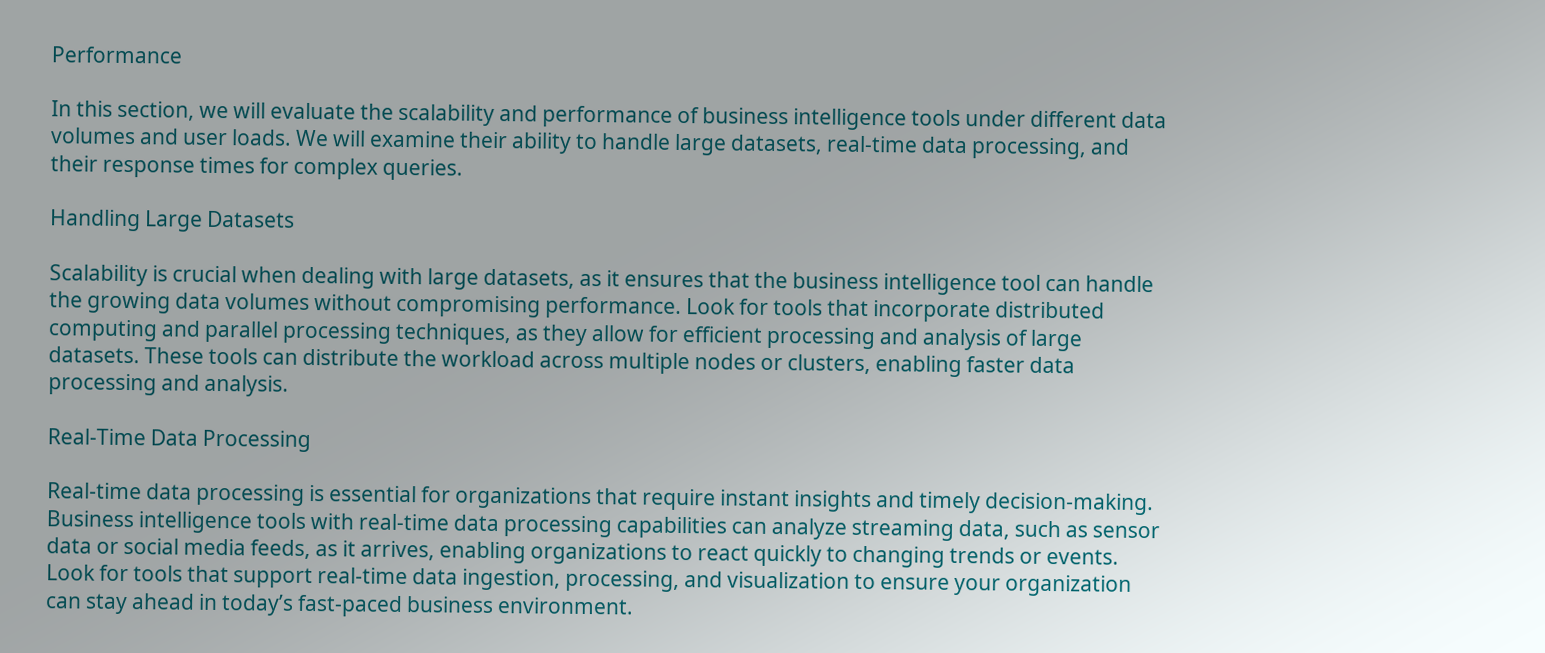Performance

In this section, we will evaluate the scalability and performance of business intelligence tools under different data volumes and user loads. We will examine their ability to handle large datasets, real-time data processing, and their response times for complex queries.

Handling Large Datasets

Scalability is crucial when dealing with large datasets, as it ensures that the business intelligence tool can handle the growing data volumes without compromising performance. Look for tools that incorporate distributed computing and parallel processing techniques, as they allow for efficient processing and analysis of large datasets. These tools can distribute the workload across multiple nodes or clusters, enabling faster data processing and analysis.

Real-Time Data Processing

Real-time data processing is essential for organizations that require instant insights and timely decision-making. Business intelligence tools with real-time data processing capabilities can analyze streaming data, such as sensor data or social media feeds, as it arrives, enabling organizations to react quickly to changing trends or events. Look for tools that support real-time data ingestion, processing, and visualization to ensure your organization can stay ahead in today’s fast-paced business environment.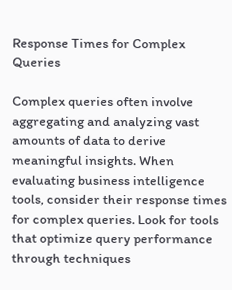Response Times for Complex Queries

Complex queries often involve aggregating and analyzing vast amounts of data to derive meaningful insights. When evaluating business intelligence tools, consider their response times for complex queries. Look for tools that optimize query performance through techniques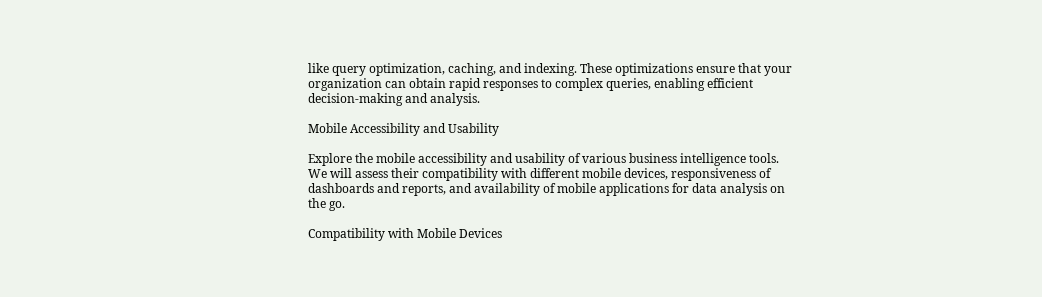like query optimization, caching, and indexing. These optimizations ensure that your organization can obtain rapid responses to complex queries, enabling efficient decision-making and analysis.

Mobile Accessibility and Usability

Explore the mobile accessibility and usability of various business intelligence tools. We will assess their compatibility with different mobile devices, responsiveness of dashboards and reports, and availability of mobile applications for data analysis on the go.

Compatibility with Mobile Devices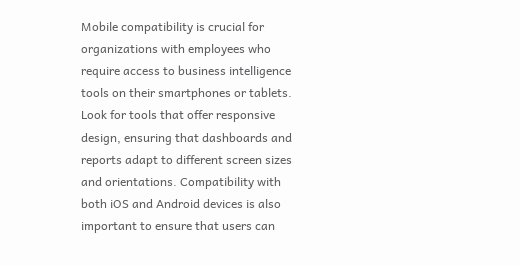Mobile compatibility is crucial for organizations with employees who require access to business intelligence tools on their smartphones or tablets. Look for tools that offer responsive design, ensuring that dashboards and reports adapt to different screen sizes and orientations. Compatibility with both iOS and Android devices is also important to ensure that users can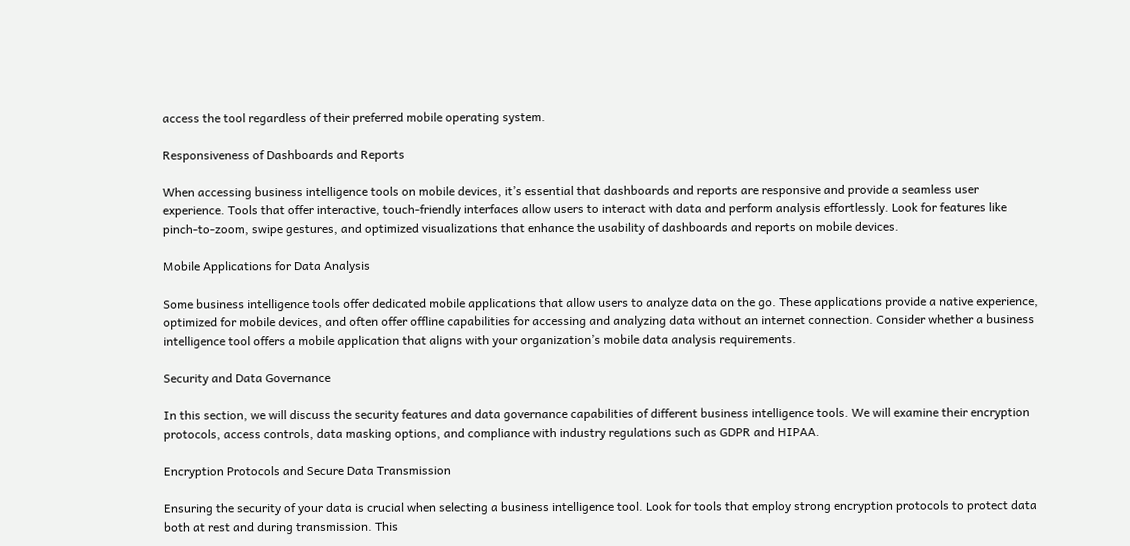access the tool regardless of their preferred mobile operating system.

Responsiveness of Dashboards and Reports

When accessing business intelligence tools on mobile devices, it’s essential that dashboards and reports are responsive and provide a seamless user experience. Tools that offer interactive, touch-friendly interfaces allow users to interact with data and perform analysis effortlessly. Look for features like pinch-to-zoom, swipe gestures, and optimized visualizations that enhance the usability of dashboards and reports on mobile devices.

Mobile Applications for Data Analysis

Some business intelligence tools offer dedicated mobile applications that allow users to analyze data on the go. These applications provide a native experience, optimized for mobile devices, and often offer offline capabilities for accessing and analyzing data without an internet connection. Consider whether a business intelligence tool offers a mobile application that aligns with your organization’s mobile data analysis requirements.

Security and Data Governance

In this section, we will discuss the security features and data governance capabilities of different business intelligence tools. We will examine their encryption protocols, access controls, data masking options, and compliance with industry regulations such as GDPR and HIPAA.

Encryption Protocols and Secure Data Transmission

Ensuring the security of your data is crucial when selecting a business intelligence tool. Look for tools that employ strong encryption protocols to protect data both at rest and during transmission. This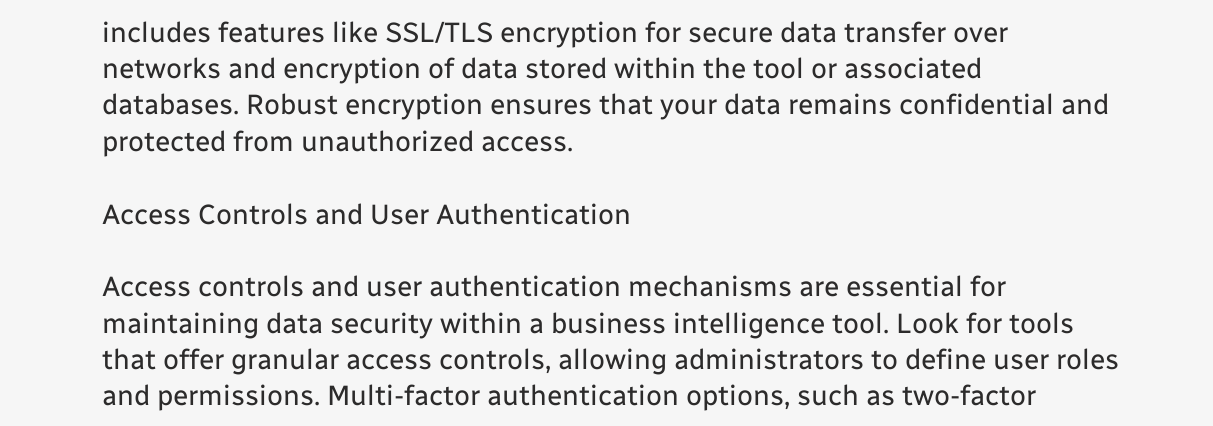includes features like SSL/TLS encryption for secure data transfer over networks and encryption of data stored within the tool or associated databases. Robust encryption ensures that your data remains confidential and protected from unauthorized access.

Access Controls and User Authentication

Access controls and user authentication mechanisms are essential for maintaining data security within a business intelligence tool. Look for tools that offer granular access controls, allowing administrators to define user roles and permissions. Multi-factor authentication options, such as two-factor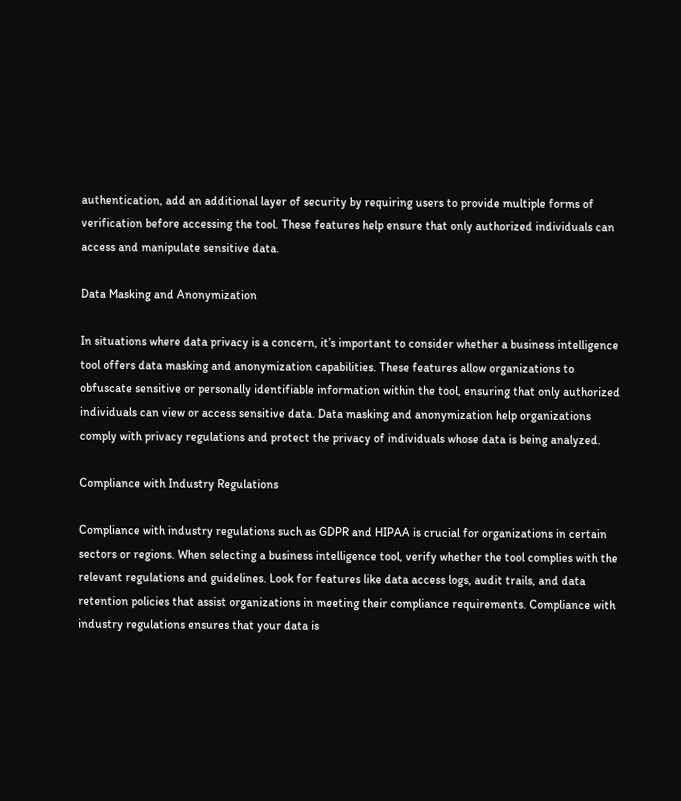authentication, add an additional layer of security by requiring users to provide multiple forms of verification before accessing the tool. These features help ensure that only authorized individuals can access and manipulate sensitive data.

Data Masking and Anonymization

In situations where data privacy is a concern, it’s important to consider whether a business intelligence tool offers data masking and anonymization capabilities. These features allow organizations to obfuscate sensitive or personally identifiable information within the tool, ensuring that only authorized individuals can view or access sensitive data. Data masking and anonymization help organizations comply with privacy regulations and protect the privacy of individuals whose data is being analyzed.

Compliance with Industry Regulations

Compliance with industry regulations such as GDPR and HIPAA is crucial for organizations in certain sectors or regions. When selecting a business intelligence tool, verify whether the tool complies with the relevant regulations and guidelines. Look for features like data access logs, audit trails, and data retention policies that assist organizations in meeting their compliance requirements. Compliance with industry regulations ensures that your data is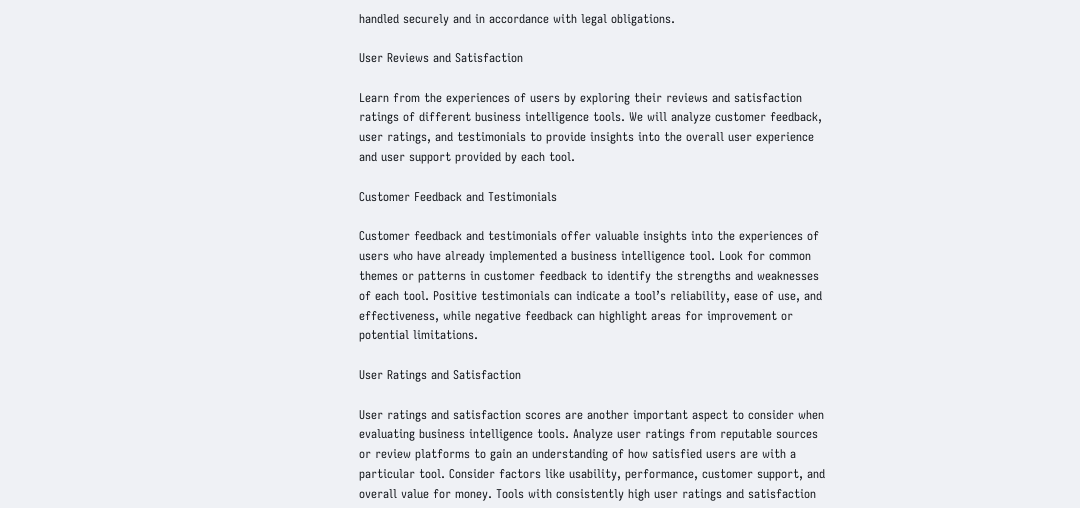handled securely and in accordance with legal obligations.

User Reviews and Satisfaction

Learn from the experiences of users by exploring their reviews and satisfaction ratings of different business intelligence tools. We will analyze customer feedback, user ratings, and testimonials to provide insights into the overall user experience and user support provided by each tool.

Customer Feedback and Testimonials

Customer feedback and testimonials offer valuable insights into the experiences of users who have already implemented a business intelligence tool. Look for common themes or patterns in customer feedback to identify the strengths and weaknesses of each tool. Positive testimonials can indicate a tool’s reliability, ease of use, and effectiveness, while negative feedback can highlight areas for improvement or potential limitations.

User Ratings and Satisfaction

User ratings and satisfaction scores are another important aspect to consider when evaluating business intelligence tools. Analyze user ratings from reputable sources or review platforms to gain an understanding of how satisfied users are with a particular tool. Consider factors like usability, performance, customer support, and overall value for money. Tools with consistently high user ratings and satisfaction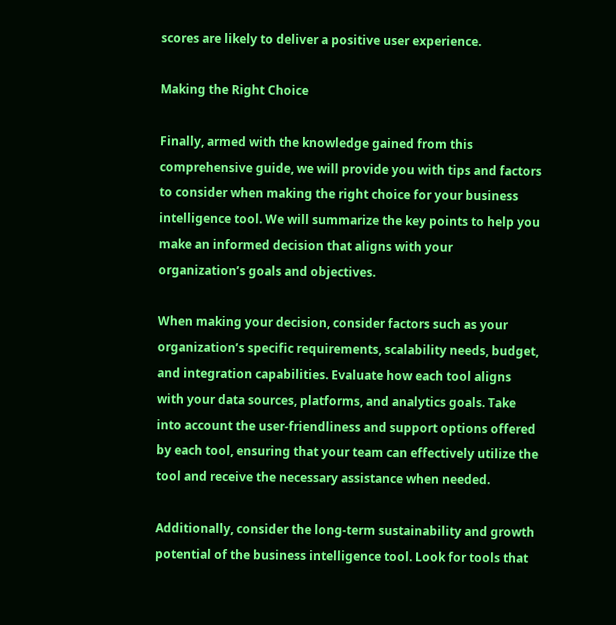scores are likely to deliver a positive user experience.

Making the Right Choice

Finally, armed with the knowledge gained from this comprehensive guide, we will provide you with tips and factors to consider when making the right choice for your business intelligence tool. We will summarize the key points to help you make an informed decision that aligns with your organization’s goals and objectives.

When making your decision, consider factors such as your organization’s specific requirements, scalability needs, budget, and integration capabilities. Evaluate how each tool aligns with your data sources, platforms, and analytics goals. Take into account the user-friendliness and support options offered by each tool, ensuring that your team can effectively utilize the tool and receive the necessary assistance when needed.

Additionally, consider the long-term sustainability and growth potential of the business intelligence tool. Look for tools that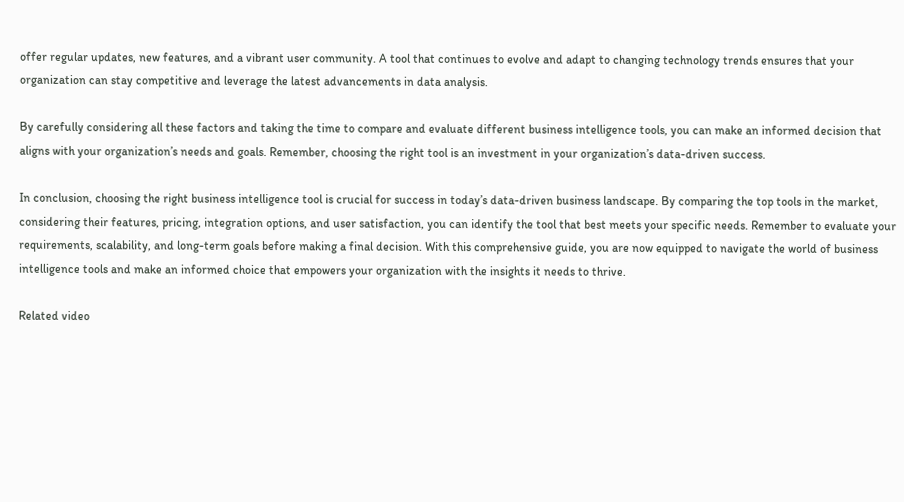offer regular updates, new features, and a vibrant user community. A tool that continues to evolve and adapt to changing technology trends ensures that your organization can stay competitive and leverage the latest advancements in data analysis.

By carefully considering all these factors and taking the time to compare and evaluate different business intelligence tools, you can make an informed decision that aligns with your organization’s needs and goals. Remember, choosing the right tool is an investment in your organization’s data-driven success.

In conclusion, choosing the right business intelligence tool is crucial for success in today’s data-driven business landscape. By comparing the top tools in the market, considering their features, pricing, integration options, and user satisfaction, you can identify the tool that best meets your specific needs. Remember to evaluate your requirements, scalability, and long-term goals before making a final decision. With this comprehensive guide, you are now equipped to navigate the world of business intelligence tools and make an informed choice that empowers your organization with the insights it needs to thrive.

Related video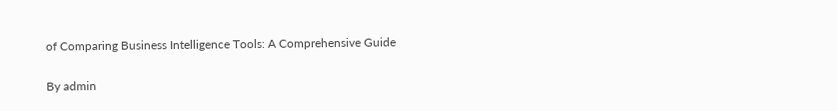of Comparing Business Intelligence Tools: A Comprehensive Guide

By admin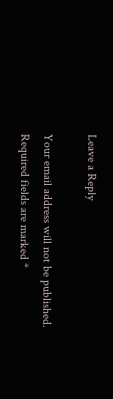Leave a Reply

Your email address will not be published. Required fields are marked *